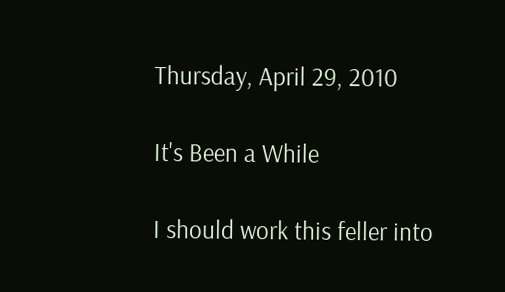Thursday, April 29, 2010

It's Been a While

I should work this feller into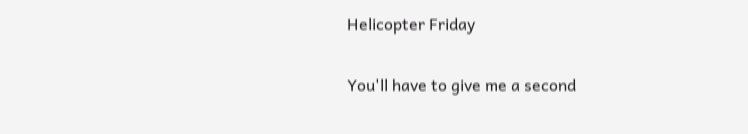Helicopter Friday

You'll have to give me a second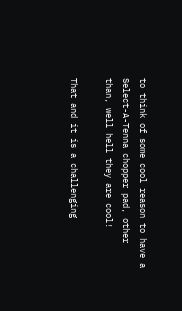to think of some cool reason to have a Select-A-Tenna chopper pad, other than, well hell they are cool!

That and it is a challenging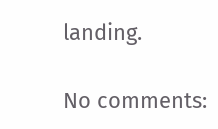landing.

No comments: